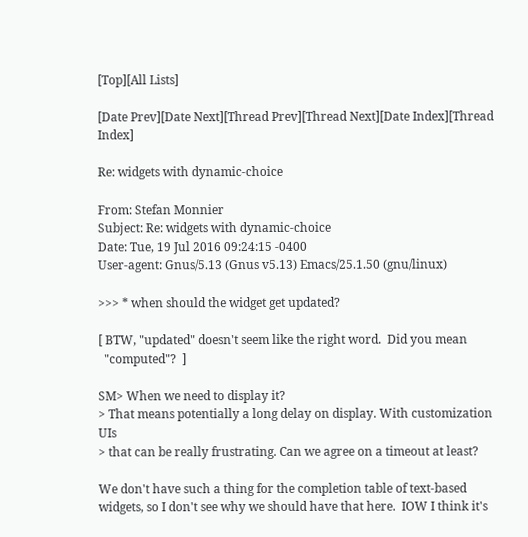[Top][All Lists]

[Date Prev][Date Next][Thread Prev][Thread Next][Date Index][Thread Index]

Re: widgets with dynamic-choice

From: Stefan Monnier
Subject: Re: widgets with dynamic-choice
Date: Tue, 19 Jul 2016 09:24:15 -0400
User-agent: Gnus/5.13 (Gnus v5.13) Emacs/25.1.50 (gnu/linux)

>>> * when should the widget get updated?

[ BTW, "updated" doesn't seem like the right word.  Did you mean
  "computed"?  ]

SM> When we need to display it?
> That means potentially a long delay on display. With customization UIs
> that can be really frustrating. Can we agree on a timeout at least?

We don't have such a thing for the completion table of text-based
widgets, so I don't see why we should have that here.  IOW I think it's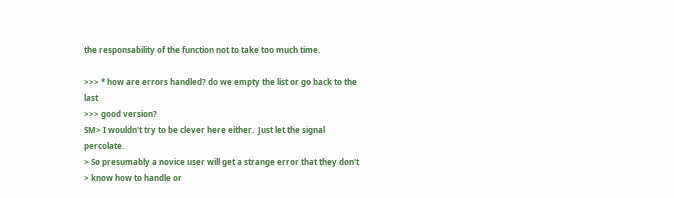the responsability of the function not to take too much time.

>>> * how are errors handled? do we empty the list or go back to the last
>>> good version?
SM> I wouldn't try to be clever here either.  Just let the signal percolate.
> So presumably a novice user will get a strange error that they don't
> know how to handle or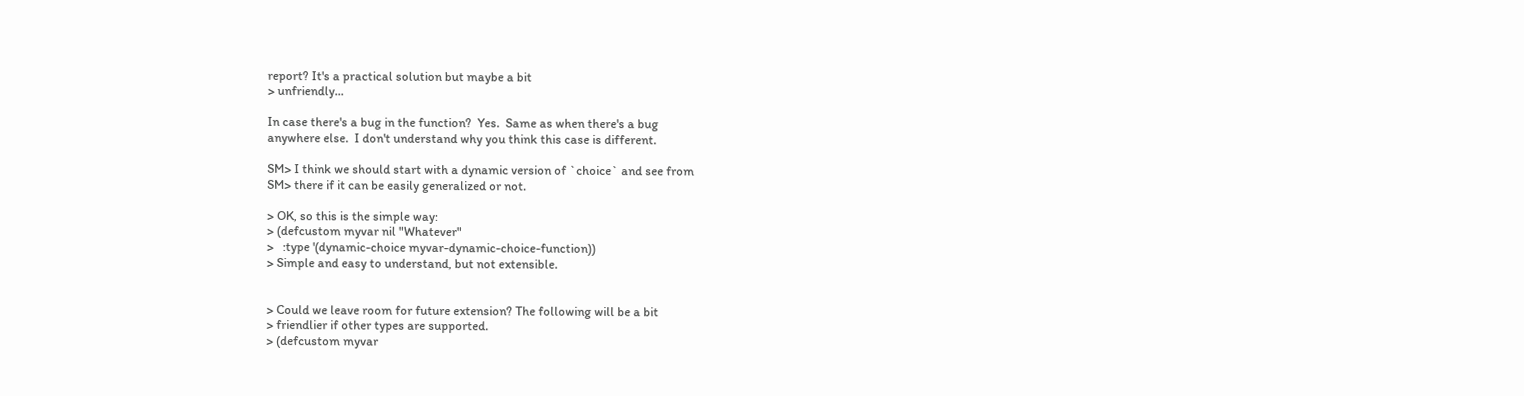report? It's a practical solution but maybe a bit
> unfriendly...

In case there's a bug in the function?  Yes.  Same as when there's a bug
anywhere else.  I don't understand why you think this case is different.

SM> I think we should start with a dynamic version of `choice` and see from
SM> there if it can be easily generalized or not.

> OK, so this is the simple way:
> (defcustom myvar nil "Whatever"
>   :type '(dynamic-choice myvar-dynamic-choice-function))
> Simple and easy to understand, but not extensible.


> Could we leave room for future extension? The following will be a bit
> friendlier if other types are supported.
> (defcustom myvar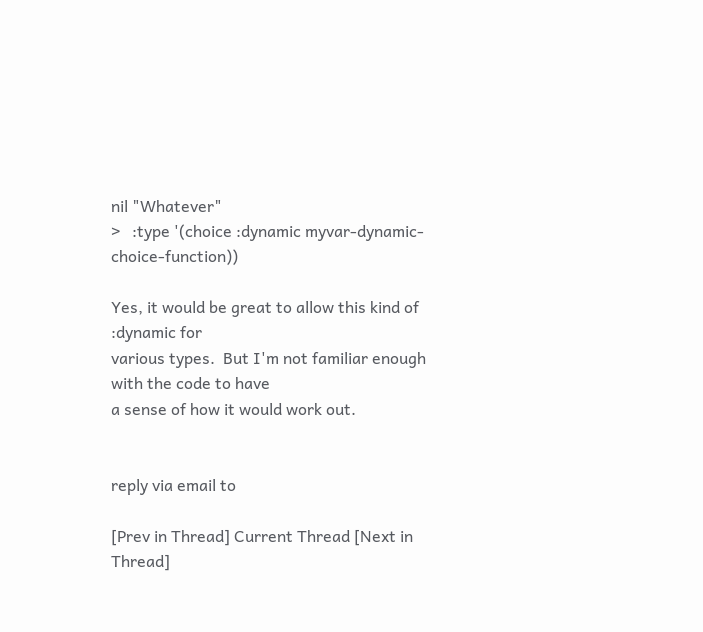nil "Whatever"
>   :type '(choice :dynamic myvar-dynamic-choice-function))

Yes, it would be great to allow this kind of :dynamic for
various types.  But I'm not familiar enough with the code to have
a sense of how it would work out.


reply via email to

[Prev in Thread] Current Thread [Next in Thread]